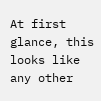At first glance, this looks like any other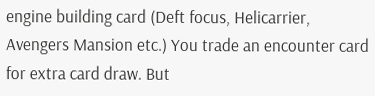engine building card (Deft focus, Helicarrier, Avengers Mansion etc.) You trade an encounter card for extra card draw. But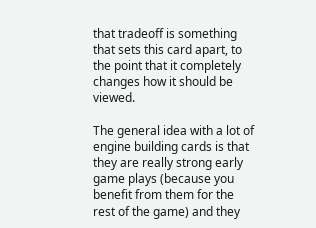that tradeoff is something that sets this card apart, to the point that it completely changes how it should be viewed.

The general idea with a lot of engine building cards is that they are really strong early game plays (because you benefit from them for the rest of the game) and they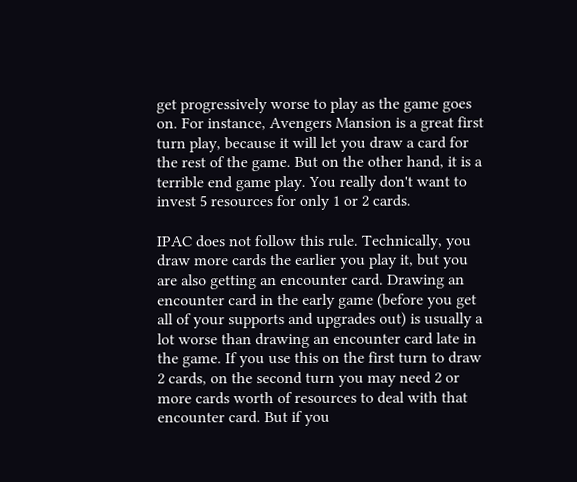get progressively worse to play as the game goes on. For instance, Avengers Mansion is a great first turn play, because it will let you draw a card for the rest of the game. But on the other hand, it is a terrible end game play. You really don't want to invest 5 resources for only 1 or 2 cards.

IPAC does not follow this rule. Technically, you draw more cards the earlier you play it, but you are also getting an encounter card. Drawing an encounter card in the early game (before you get all of your supports and upgrades out) is usually a lot worse than drawing an encounter card late in the game. If you use this on the first turn to draw 2 cards, on the second turn you may need 2 or more cards worth of resources to deal with that encounter card. But if you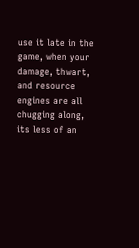use it late in the game, when your damage, thwart, and resource engines are all chugging along, its less of an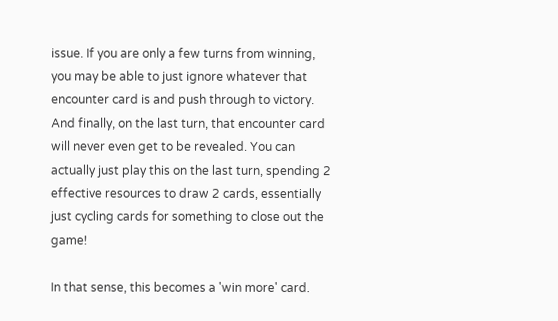issue. If you are only a few turns from winning, you may be able to just ignore whatever that encounter card is and push through to victory. And finally, on the last turn, that encounter card will never even get to be revealed. You can actually just play this on the last turn, spending 2 effective resources to draw 2 cards, essentially just cycling cards for something to close out the game!

In that sense, this becomes a 'win more' card.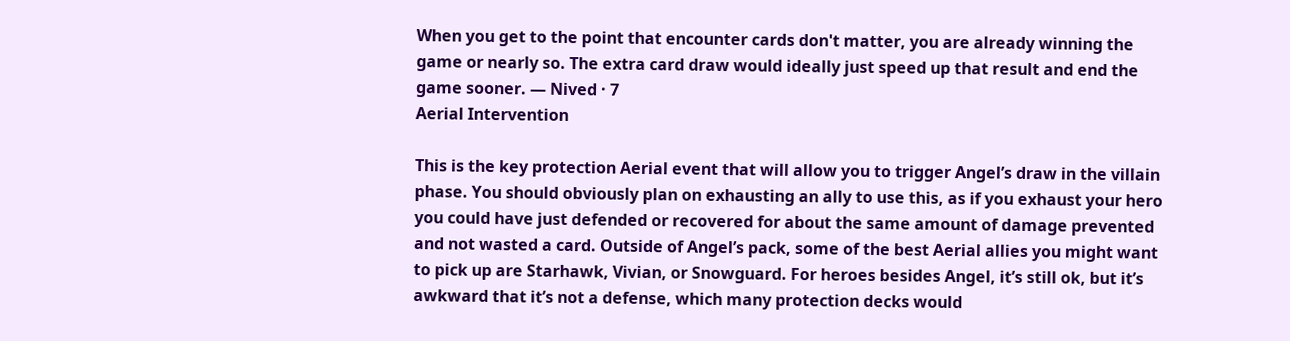When you get to the point that encounter cards don't matter, you are already winning the game or nearly so. The extra card draw would ideally just speed up that result and end the game sooner. — Nived · 7
Aerial Intervention

This is the key protection Aerial event that will allow you to trigger Angel’s draw in the villain phase. You should obviously plan on exhausting an ally to use this, as if you exhaust your hero you could have just defended or recovered for about the same amount of damage prevented and not wasted a card. Outside of Angel’s pack, some of the best Aerial allies you might want to pick up are Starhawk, Vivian, or Snowguard. For heroes besides Angel, it’s still ok, but it’s awkward that it’s not a defense, which many protection decks would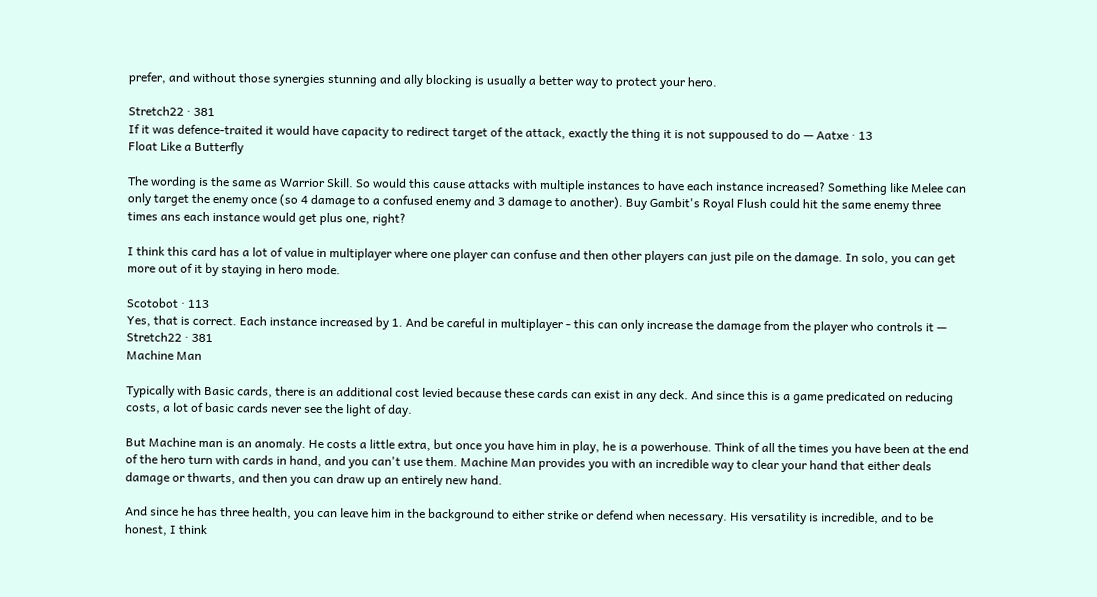prefer, and without those synergies stunning and ally blocking is usually a better way to protect your hero.

Stretch22 · 381
If it was defence-traited it would have capacity to redirect target of the attack, exactly the thing it is not suppoused to do — Aatxe · 13
Float Like a Butterfly

The wording is the same as Warrior Skill. So would this cause attacks with multiple instances to have each instance increased? Something like Melee can only target the enemy once (so 4 damage to a confused enemy and 3 damage to another). Buy Gambit's Royal Flush could hit the same enemy three times ans each instance would get plus one, right?

I think this card has a lot of value in multiplayer where one player can confuse and then other players can just pile on the damage. In solo, you can get more out of it by staying in hero mode.

Scotobot · 113
Yes, that is correct. Each instance increased by 1. And be careful in multiplayer - this can only increase the damage from the player who controls it — Stretch22 · 381
Machine Man

Typically with Basic cards, there is an additional cost levied because these cards can exist in any deck. And since this is a game predicated on reducing costs, a lot of basic cards never see the light of day.

But Machine man is an anomaly. He costs a little extra, but once you have him in play, he is a powerhouse. Think of all the times you have been at the end of the hero turn with cards in hand, and you can't use them. Machine Man provides you with an incredible way to clear your hand that either deals damage or thwarts, and then you can draw up an entirely new hand.

And since he has three health, you can leave him in the background to either strike or defend when necessary. His versatility is incredible, and to be honest, I think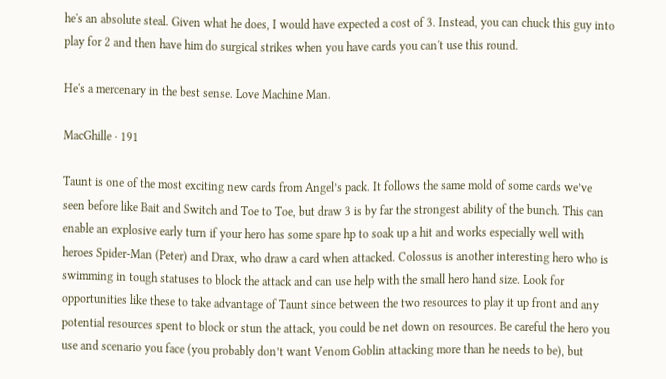he's an absolute steal. Given what he does, I would have expected a cost of 3. Instead, you can chuck this guy into play for 2 and then have him do surgical strikes when you have cards you can't use this round.

He's a mercenary in the best sense. Love Machine Man.

MacGhille · 191

Taunt is one of the most exciting new cards from Angel’s pack. It follows the same mold of some cards we’ve seen before like Bait and Switch and Toe to Toe, but draw 3 is by far the strongest ability of the bunch. This can enable an explosive early turn if your hero has some spare hp to soak up a hit and works especially well with heroes Spider-Man (Peter) and Drax, who draw a card when attacked. Colossus is another interesting hero who is swimming in tough statuses to block the attack and can use help with the small hero hand size. Look for opportunities like these to take advantage of Taunt since between the two resources to play it up front and any potential resources spent to block or stun the attack, you could be net down on resources. Be careful the hero you use and scenario you face (you probably don’t want Venom Goblin attacking more than he needs to be), but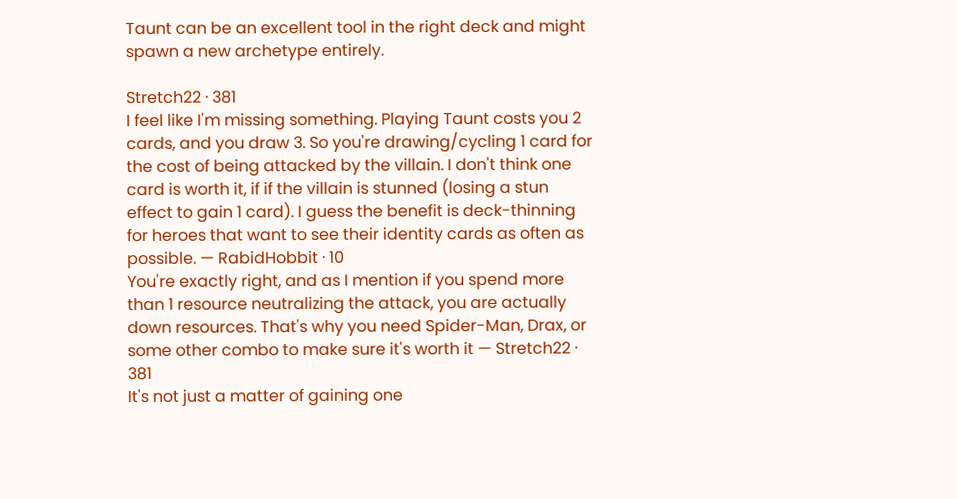Taunt can be an excellent tool in the right deck and might spawn a new archetype entirely.

Stretch22 · 381
I feel like I'm missing something. Playing Taunt costs you 2 cards, and you draw 3. So you're drawing/cycling 1 card for the cost of being attacked by the villain. I don't think one card is worth it, if if the villain is stunned (losing a stun effect to gain 1 card). I guess the benefit is deck-thinning for heroes that want to see their identity cards as often as possible. — RabidHobbit · 10
You're exactly right, and as I mention if you spend more than 1 resource neutralizing the attack, you are actually down resources. That's why you need Spider-Man, Drax, or some other combo to make sure it's worth it — Stretch22 · 381
It's not just a matter of gaining one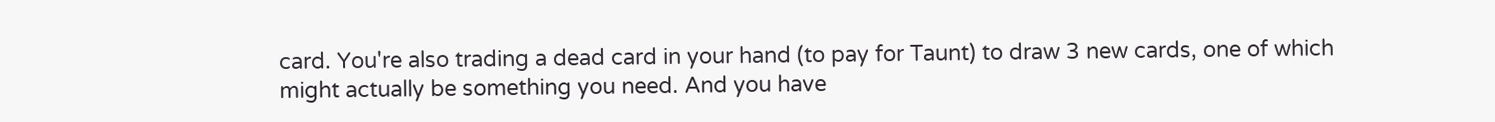card. You're also trading a dead card in your hand (to pay for Taunt) to draw 3 new cards, one of which might actually be something you need. And you have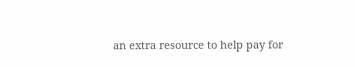an extra resource to help pay for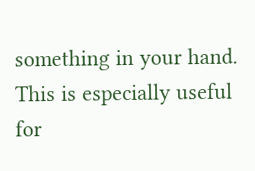something in your hand. This is especially useful for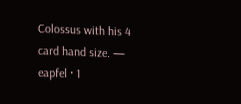Colossus with his 4 card hand size. — eapfel · 1